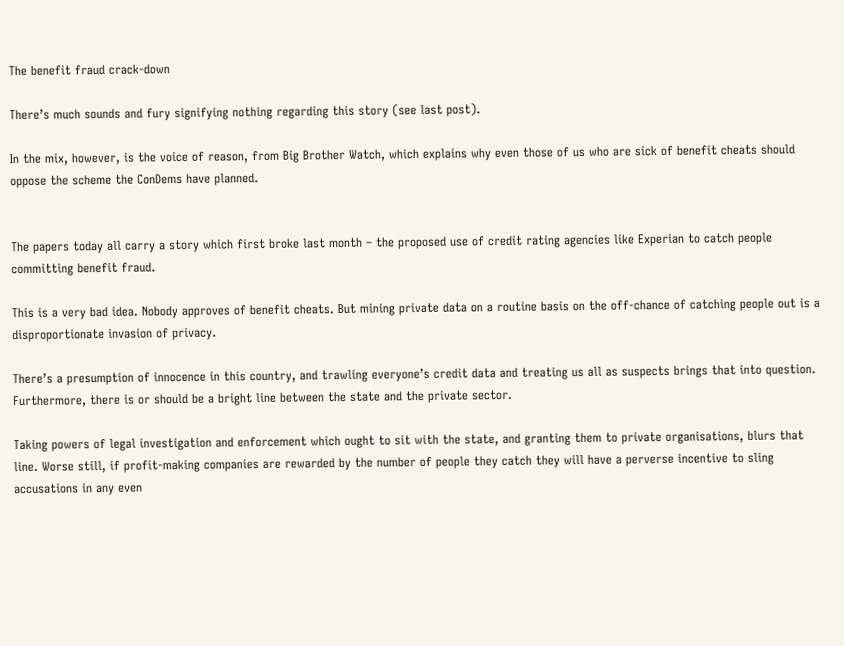The benefit fraud crack-down

There’s much sounds and fury signifying nothing regarding this story (see last post).

In the mix, however, is the voice of reason, from Big Brother Watch, which explains why even those of us who are sick of benefit cheats should oppose the scheme the ConDems have planned.


The papers today all carry a story which first broke last month – the proposed use of credit rating agencies like Experian to catch people committing benefit fraud.

This is a very bad idea. Nobody approves of benefit cheats. But mining private data on a routine basis on the off-chance of catching people out is a disproportionate invasion of privacy.

There’s a presumption of innocence in this country, and trawling everyone’s credit data and treating us all as suspects brings that into question. Furthermore, there is or should be a bright line between the state and the private sector.

Taking powers of legal investigation and enforcement which ought to sit with the state, and granting them to private organisations, blurs that line. Worse still, if profit-making companies are rewarded by the number of people they catch they will have a perverse incentive to sling accusations in any even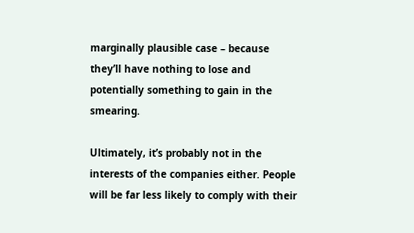marginally plausible case – because they’ll have nothing to lose and potentially something to gain in the smearing.

Ultimately, it’s probably not in the interests of the companies either. People will be far less likely to comply with their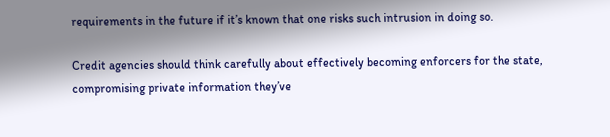requirements in the future if it’s known that one risks such intrusion in doing so.

Credit agencies should think carefully about effectively becoming enforcers for the state, compromising private information they’ve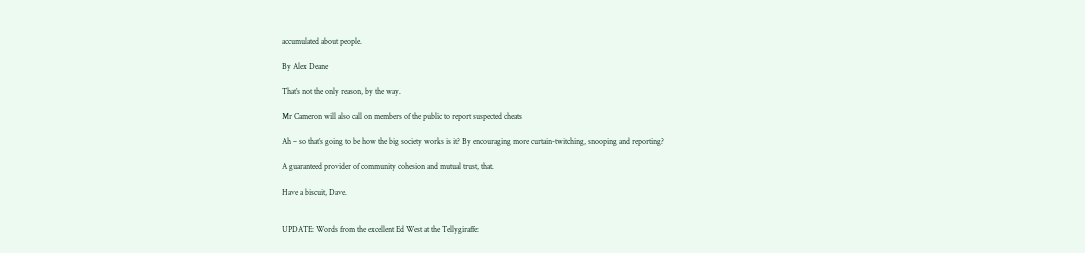accumulated about people.

By Alex Deane

That’s not the only reason, by the way.

Mr Cameron will also call on members of the public to report suspected cheats

Ah – so that’s going to be how the big society works is it? By encouraging more curtain-twitching, snooping and reporting?

A guaranteed provider of community cohesion and mutual trust, that.

Have a biscuit, Dave.


UPDATE: Words from the excellent Ed West at the Tellygiraffe: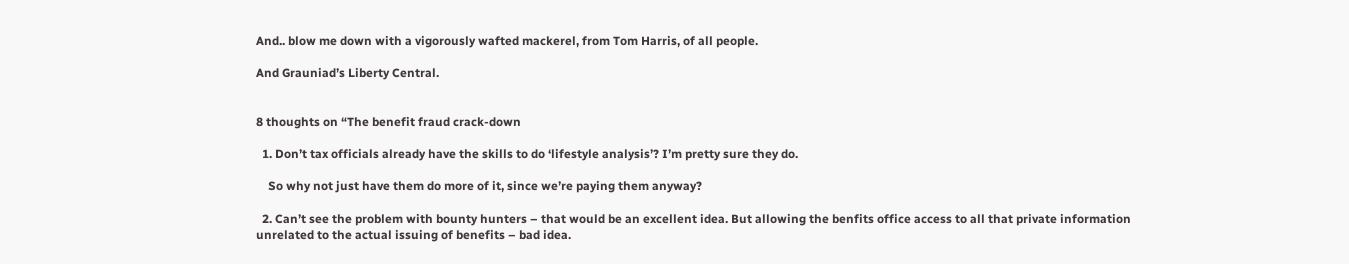And.. blow me down with a vigorously wafted mackerel, from Tom Harris, of all people.

And Grauniad’s Liberty Central.


8 thoughts on “The benefit fraud crack-down

  1. Don’t tax officials already have the skills to do ‘lifestyle analysis’? I’m pretty sure they do.

    So why not just have them do more of it, since we’re paying them anyway?

  2. Can’t see the problem with bounty hunters – that would be an excellent idea. But allowing the benfits office access to all that private information unrelated to the actual issuing of benefits – bad idea.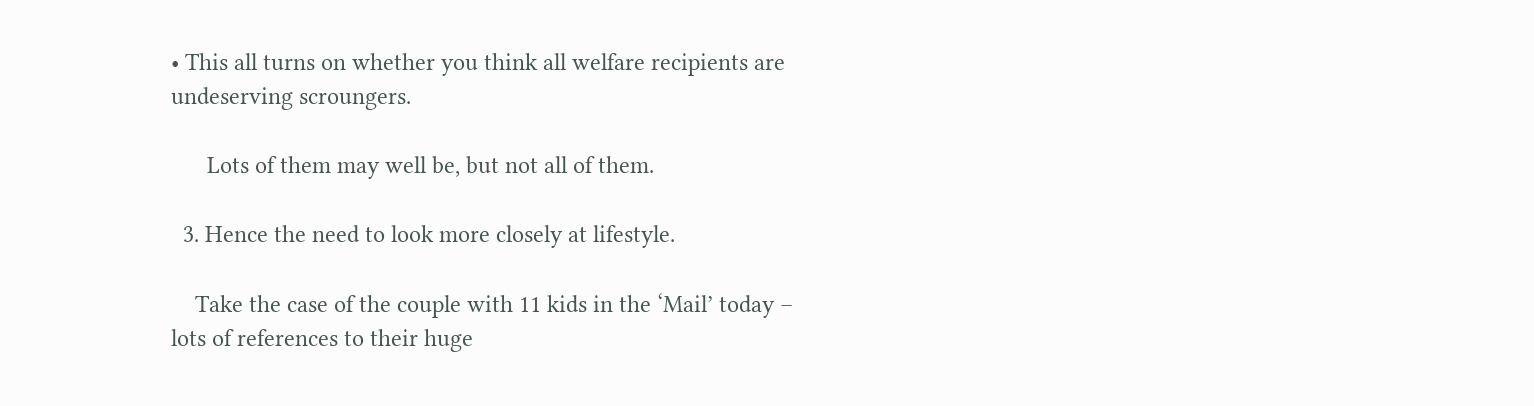• This all turns on whether you think all welfare recipients are undeserving scroungers.

      Lots of them may well be, but not all of them.

  3. Hence the need to look more closely at lifestyle.

    Take the case of the couple with 11 kids in the ‘Mail’ today – lots of references to their huge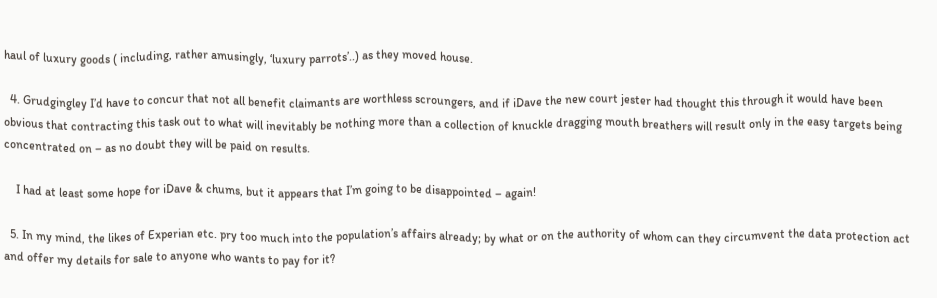haul of luxury goods ( including, rather amusingly, ‘luxury parrots’..) as they moved house.

  4. Grudgingley I’d have to concur that not all benefit claimants are worthless scroungers, and if iDave the new court jester had thought this through it would have been obvious that contracting this task out to what will inevitably be nothing more than a collection of knuckle dragging mouth breathers will result only in the easy targets being concentrated on – as no doubt they will be paid on results.

    I had at least some hope for iDave & chums, but it appears that I’m going to be disappointed – again!

  5. In my mind, the likes of Experian etc. pry too much into the population’s affairs already; by what or on the authority of whom can they circumvent the data protection act and offer my details for sale to anyone who wants to pay for it?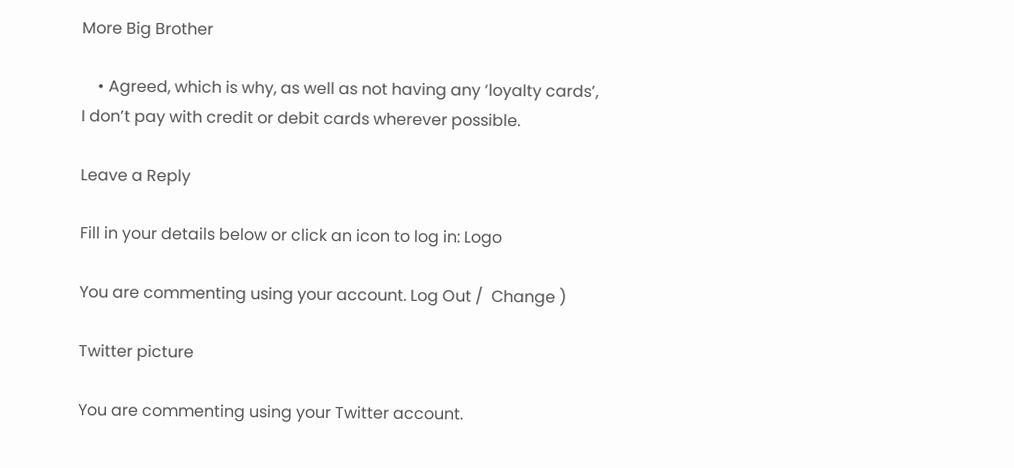More Big Brother

    • Agreed, which is why, as well as not having any ‘loyalty cards’, I don’t pay with credit or debit cards wherever possible.

Leave a Reply

Fill in your details below or click an icon to log in: Logo

You are commenting using your account. Log Out /  Change )

Twitter picture

You are commenting using your Twitter account.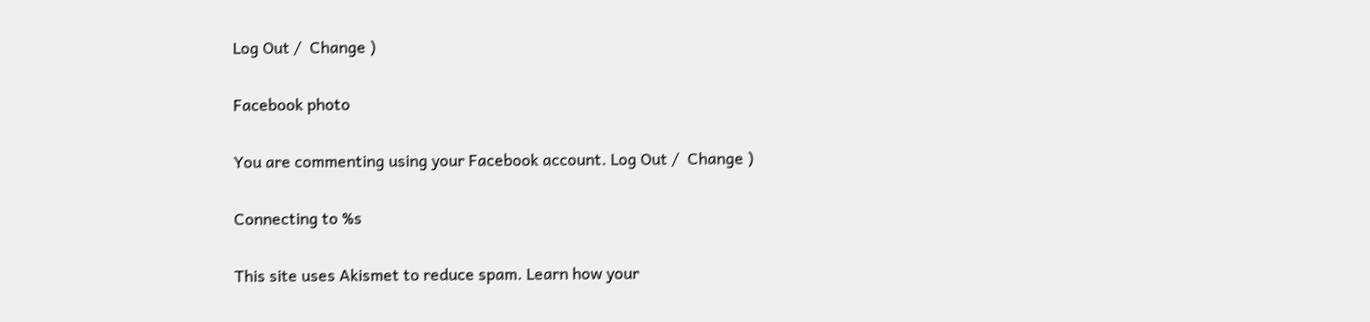Log Out /  Change )

Facebook photo

You are commenting using your Facebook account. Log Out /  Change )

Connecting to %s

This site uses Akismet to reduce spam. Learn how your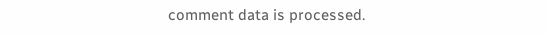comment data is processed.